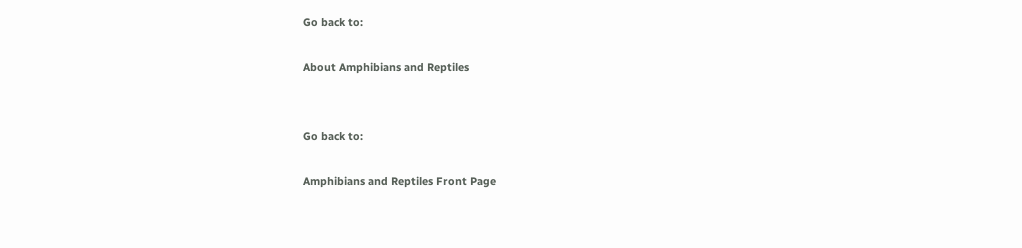Go back to:

About Amphibians and Reptiles


Go back to:

Amphibians and Reptiles Front Page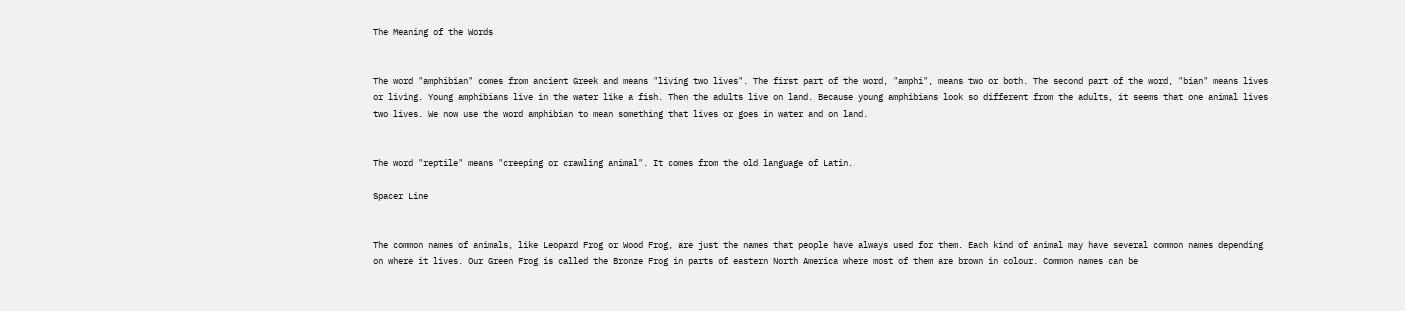The Meaning of the Words


The word "amphibian" comes from ancient Greek and means "living two lives". The first part of the word, "amphi", means two or both. The second part of the word, "bian" means lives or living. Young amphibians live in the water like a fish. Then the adults live on land. Because young amphibians look so different from the adults, it seems that one animal lives two lives. We now use the word amphibian to mean something that lives or goes in water and on land.


The word "reptile" means "creeping or crawling animal". It comes from the old language of Latin.

Spacer Line


The common names of animals, like Leopard Frog or Wood Frog, are just the names that people have always used for them. Each kind of animal may have several common names depending on where it lives. Our Green Frog is called the Bronze Frog in parts of eastern North America where most of them are brown in colour. Common names can be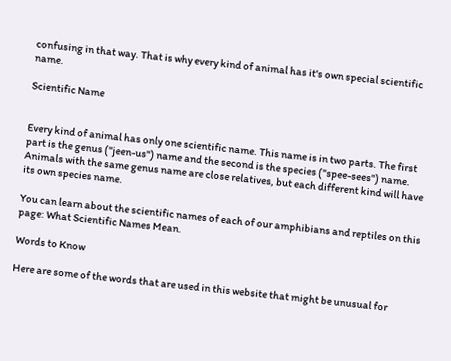confusing in that way. That is why every kind of animal has it's own special scientific name.

Scientific Name


Every kind of animal has only one scientific name. This name is in two parts. The first part is the genus ("jeen-us") name and the second is the species ("spee-sees") name. Animals with the same genus name are close relatives, but each different kind will have its own species name.

You can learn about the scientific names of each of our amphibians and reptiles on this page: What Scientific Names Mean.

Words to Know

Here are some of the words that are used in this website that might be unusual for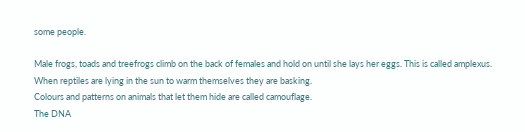some people.

Male frogs, toads and treefrogs climb on the back of females and hold on until she lays her eggs. This is called amplexus.
When reptiles are lying in the sun to warm themselves they are basking.
Colours and patterns on animals that let them hide are called camouflage.
The DNA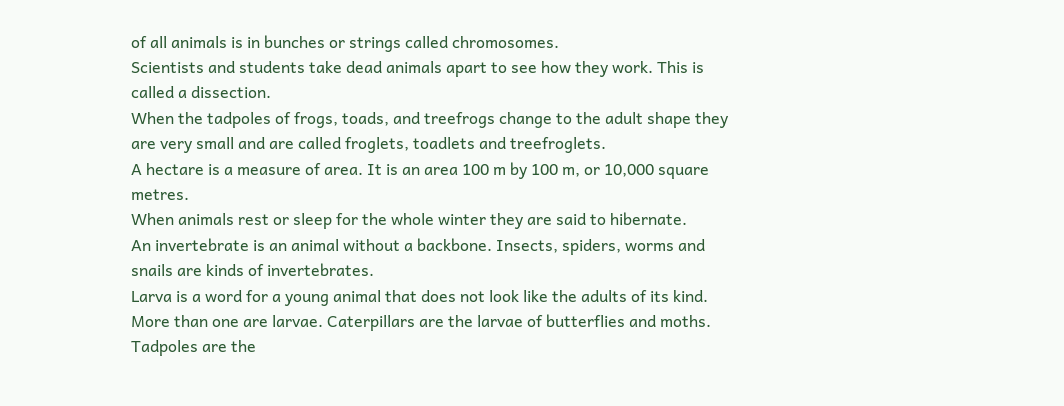of all animals is in bunches or strings called chromosomes.
Scientists and students take dead animals apart to see how they work. This is called a dissection.
When the tadpoles of frogs, toads, and treefrogs change to the adult shape they are very small and are called froglets, toadlets and treefroglets.
A hectare is a measure of area. It is an area 100 m by 100 m, or 10,000 square metres.
When animals rest or sleep for the whole winter they are said to hibernate.
An invertebrate is an animal without a backbone. Insects, spiders, worms and snails are kinds of invertebrates.
Larva is a word for a young animal that does not look like the adults of its kind. More than one are larvae. Caterpillars are the larvae of butterflies and moths. Tadpoles are the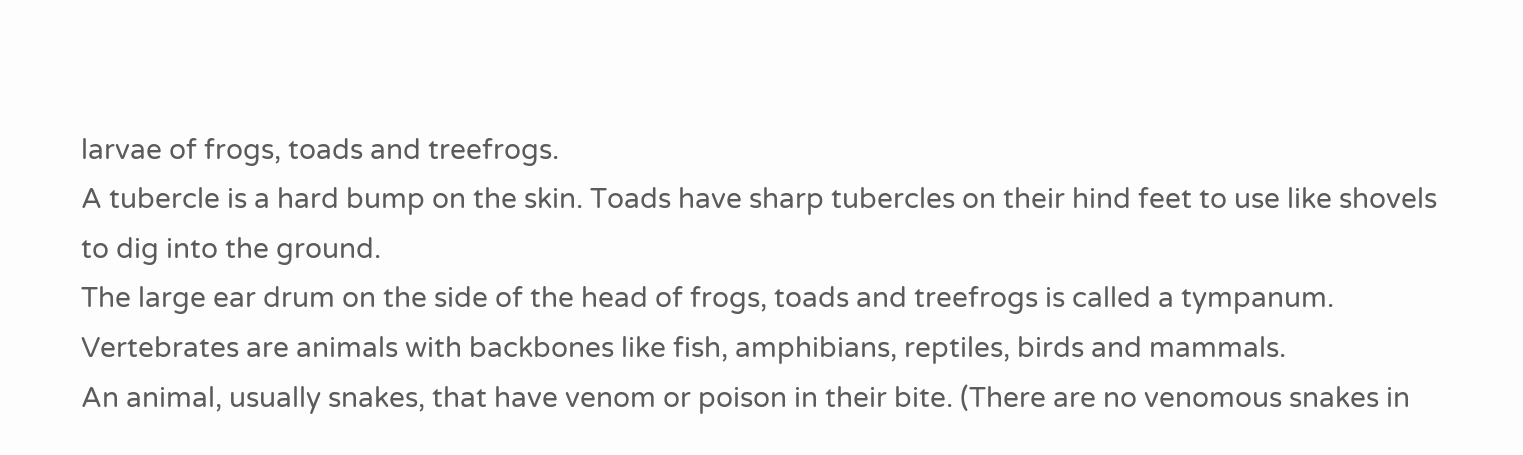larvae of frogs, toads and treefrogs.
A tubercle is a hard bump on the skin. Toads have sharp tubercles on their hind feet to use like shovels to dig into the ground.
The large ear drum on the side of the head of frogs, toads and treefrogs is called a tympanum.
Vertebrates are animals with backbones like fish, amphibians, reptiles, birds and mammals.
An animal, usually snakes, that have venom or poison in their bite. (There are no venomous snakes in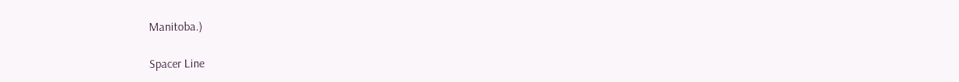Manitoba.)

Spacer Line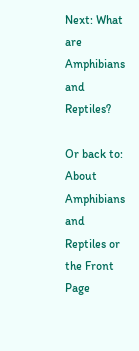Next: What are Amphibians and Reptiles?

Or back to: About Amphibians and Reptiles or the Front Page